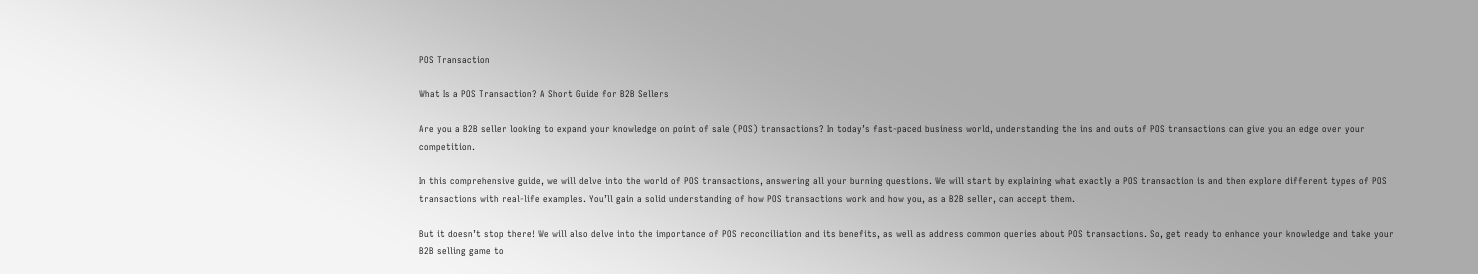POS Transaction

What Is a POS Transaction? A Short Guide for B2B Sellers

Are you a B2B seller looking to expand your knowledge on point of sale (POS) transactions? In today’s fast-paced business world, understanding the ins and outs of POS transactions can give you an edge over your competition.

In this comprehensive guide, we will delve into the world of POS transactions, answering all your burning questions. We will start by explaining what exactly a POS transaction is and then explore different types of POS transactions with real-life examples. You’ll gain a solid understanding of how POS transactions work and how you, as a B2B seller, can accept them.

But it doesn’t stop there! We will also delve into the importance of POS reconciliation and its benefits, as well as address common queries about POS transactions. So, get ready to enhance your knowledge and take your B2B selling game to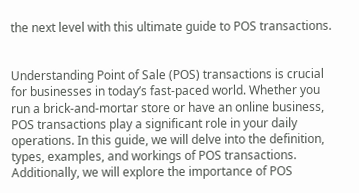the next level with this ultimate guide to POS transactions.


Understanding Point of Sale (POS) transactions is crucial for businesses in today’s fast-paced world. Whether you run a brick-and-mortar store or have an online business, POS transactions play a significant role in your daily operations. In this guide, we will delve into the definition, types, examples, and workings of POS transactions. Additionally, we will explore the importance of POS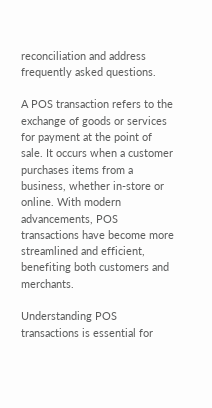reconciliation and address frequently asked questions.

A POS transaction refers to the exchange of goods or services for payment at the point of sale. It occurs when a customer purchases items from a business, whether in-store or online. With modern advancements, POS transactions have become more streamlined and efficient, benefiting both customers and merchants.

Understanding POS transactions is essential for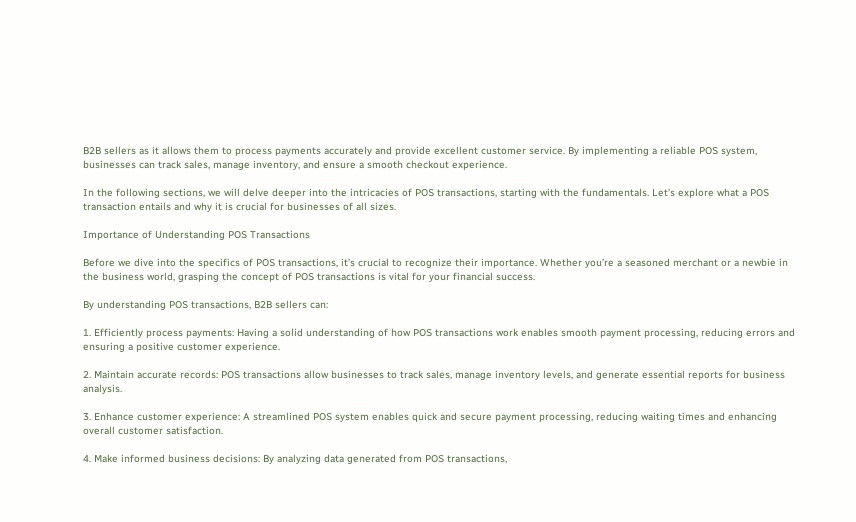B2B sellers as it allows them to process payments accurately and provide excellent customer service. By implementing a reliable POS system, businesses can track sales, manage inventory, and ensure a smooth checkout experience.

In the following sections, we will delve deeper into the intricacies of POS transactions, starting with the fundamentals. Let’s explore what a POS transaction entails and why it is crucial for businesses of all sizes.

Importance of Understanding POS Transactions

Before we dive into the specifics of POS transactions, it’s crucial to recognize their importance. Whether you’re a seasoned merchant or a newbie in the business world, grasping the concept of POS transactions is vital for your financial success.

By understanding POS transactions, B2B sellers can:

1. Efficiently process payments: Having a solid understanding of how POS transactions work enables smooth payment processing, reducing errors and ensuring a positive customer experience.

2. Maintain accurate records: POS transactions allow businesses to track sales, manage inventory levels, and generate essential reports for business analysis.

3. Enhance customer experience: A streamlined POS system enables quick and secure payment processing, reducing waiting times and enhancing overall customer satisfaction.

4. Make informed business decisions: By analyzing data generated from POS transactions,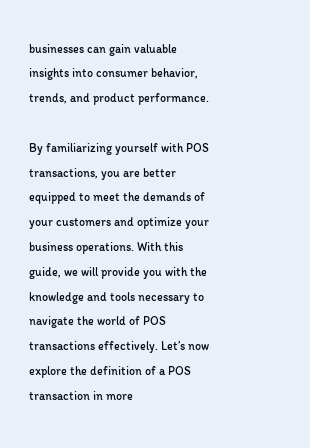businesses can gain valuable insights into consumer behavior, trends, and product performance.

By familiarizing yourself with POS transactions, you are better equipped to meet the demands of your customers and optimize your business operations. With this guide, we will provide you with the knowledge and tools necessary to navigate the world of POS transactions effectively. Let’s now explore the definition of a POS transaction in more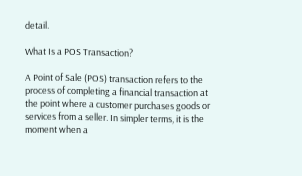detail.

What Is a POS Transaction?

A Point of Sale (POS) transaction refers to the process of completing a financial transaction at the point where a customer purchases goods or services from a seller. In simpler terms, it is the moment when a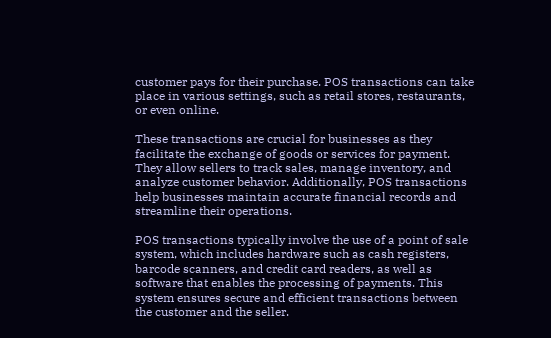customer pays for their purchase. POS transactions can take place in various settings, such as retail stores, restaurants, or even online.

These transactions are crucial for businesses as they facilitate the exchange of goods or services for payment. They allow sellers to track sales, manage inventory, and analyze customer behavior. Additionally, POS transactions help businesses maintain accurate financial records and streamline their operations.

POS transactions typically involve the use of a point of sale system, which includes hardware such as cash registers, barcode scanners, and credit card readers, as well as software that enables the processing of payments. This system ensures secure and efficient transactions between the customer and the seller.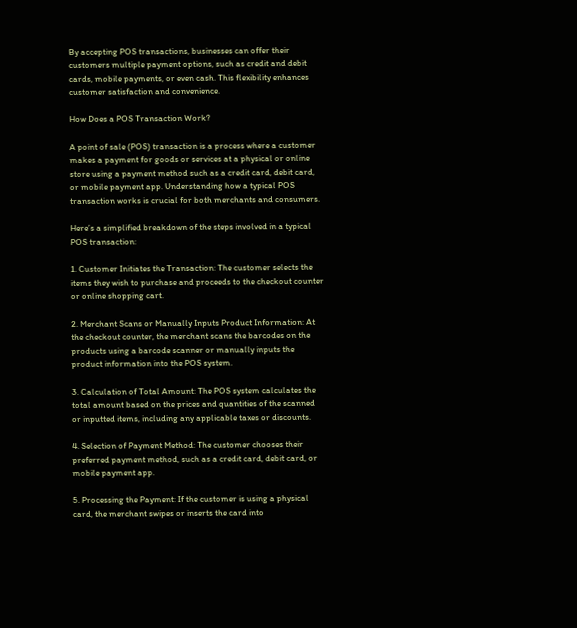By accepting POS transactions, businesses can offer their customers multiple payment options, such as credit and debit cards, mobile payments, or even cash. This flexibility enhances customer satisfaction and convenience.

How Does a POS Transaction Work?

A point of sale (POS) transaction is a process where a customer makes a payment for goods or services at a physical or online store using a payment method such as a credit card, debit card, or mobile payment app. Understanding how a typical POS transaction works is crucial for both merchants and consumers.

Here’s a simplified breakdown of the steps involved in a typical POS transaction:

1. Customer Initiates the Transaction: The customer selects the items they wish to purchase and proceeds to the checkout counter or online shopping cart.

2. Merchant Scans or Manually Inputs Product Information: At the checkout counter, the merchant scans the barcodes on the products using a barcode scanner or manually inputs the product information into the POS system.

3. Calculation of Total Amount: The POS system calculates the total amount based on the prices and quantities of the scanned or inputted items, including any applicable taxes or discounts.

4. Selection of Payment Method: The customer chooses their preferred payment method, such as a credit card, debit card, or mobile payment app.

5. Processing the Payment: If the customer is using a physical card, the merchant swipes or inserts the card into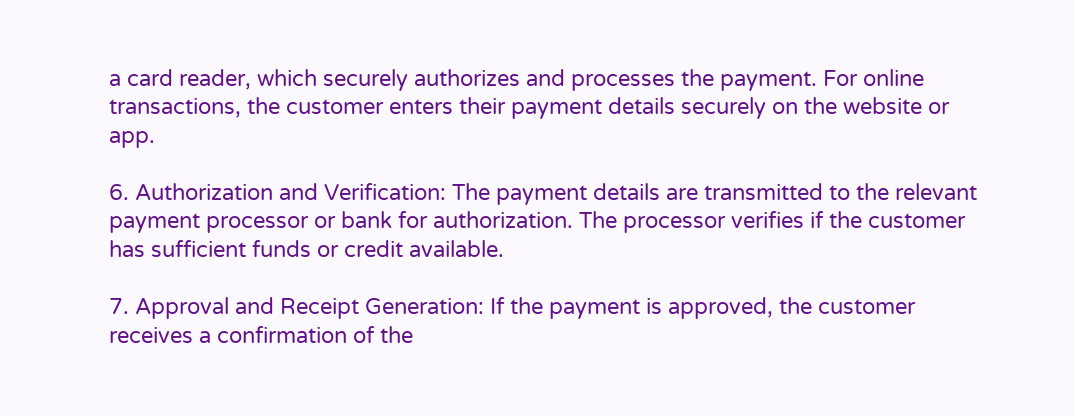a card reader, which securely authorizes and processes the payment. For online transactions, the customer enters their payment details securely on the website or app.

6. Authorization and Verification: The payment details are transmitted to the relevant payment processor or bank for authorization. The processor verifies if the customer has sufficient funds or credit available.

7. Approval and Receipt Generation: If the payment is approved, the customer receives a confirmation of the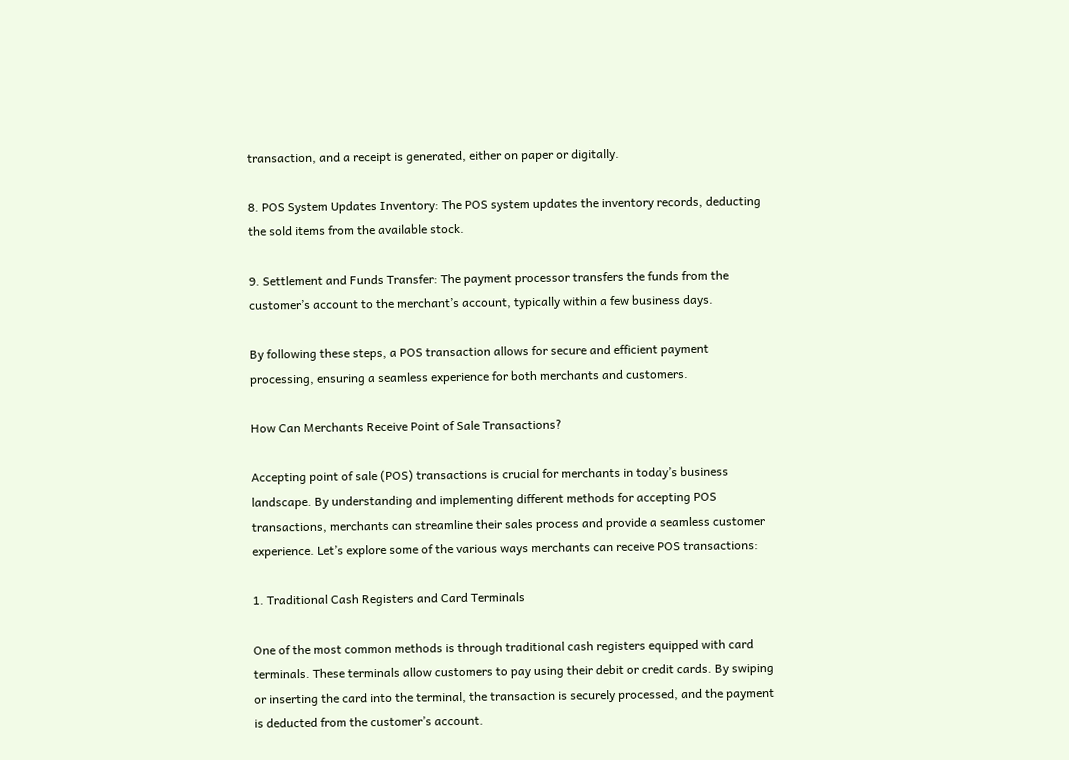transaction, and a receipt is generated, either on paper or digitally.

8. POS System Updates Inventory: The POS system updates the inventory records, deducting the sold items from the available stock.

9. Settlement and Funds Transfer: The payment processor transfers the funds from the customer’s account to the merchant’s account, typically within a few business days.

By following these steps, a POS transaction allows for secure and efficient payment processing, ensuring a seamless experience for both merchants and customers.

How Can Merchants Receive Point of Sale Transactions?

Accepting point of sale (POS) transactions is crucial for merchants in today’s business landscape. By understanding and implementing different methods for accepting POS transactions, merchants can streamline their sales process and provide a seamless customer experience. Let’s explore some of the various ways merchants can receive POS transactions:

1. Traditional Cash Registers and Card Terminals

One of the most common methods is through traditional cash registers equipped with card terminals. These terminals allow customers to pay using their debit or credit cards. By swiping or inserting the card into the terminal, the transaction is securely processed, and the payment is deducted from the customer’s account.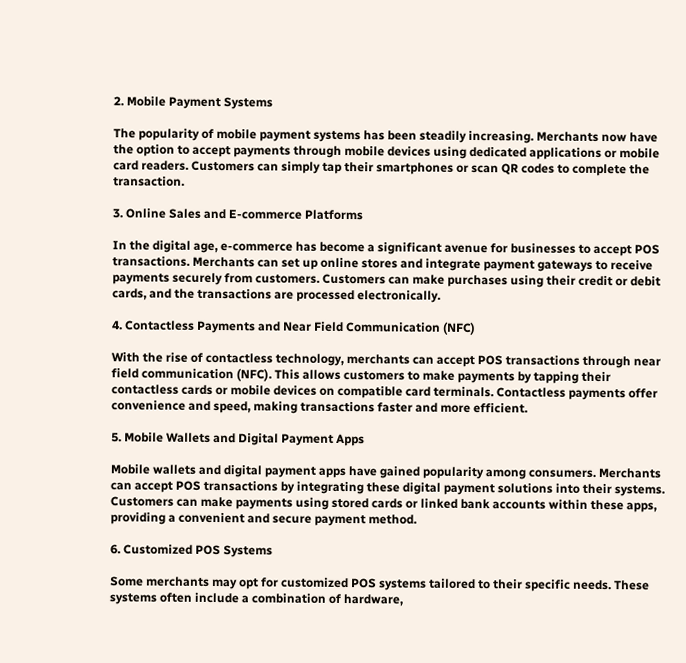2. Mobile Payment Systems

The popularity of mobile payment systems has been steadily increasing. Merchants now have the option to accept payments through mobile devices using dedicated applications or mobile card readers. Customers can simply tap their smartphones or scan QR codes to complete the transaction.

3. Online Sales and E-commerce Platforms

In the digital age, e-commerce has become a significant avenue for businesses to accept POS transactions. Merchants can set up online stores and integrate payment gateways to receive payments securely from customers. Customers can make purchases using their credit or debit cards, and the transactions are processed electronically.

4. Contactless Payments and Near Field Communication (NFC)

With the rise of contactless technology, merchants can accept POS transactions through near field communication (NFC). This allows customers to make payments by tapping their contactless cards or mobile devices on compatible card terminals. Contactless payments offer convenience and speed, making transactions faster and more efficient.

5. Mobile Wallets and Digital Payment Apps

Mobile wallets and digital payment apps have gained popularity among consumers. Merchants can accept POS transactions by integrating these digital payment solutions into their systems. Customers can make payments using stored cards or linked bank accounts within these apps, providing a convenient and secure payment method.

6. Customized POS Systems

Some merchants may opt for customized POS systems tailored to their specific needs. These systems often include a combination of hardware,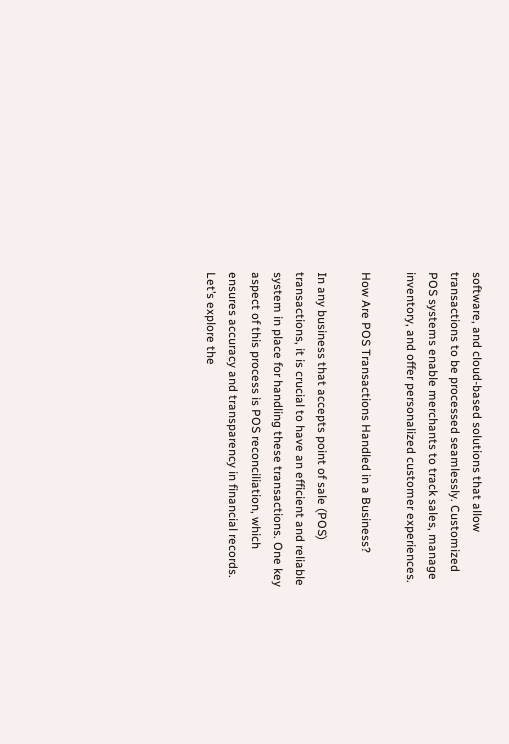software, and cloud-based solutions that allow transactions to be processed seamlessly. Customized POS systems enable merchants to track sales, manage inventory, and offer personalized customer experiences.

How Are POS Transactions Handled in a Business?

In any business that accepts point of sale (POS) transactions, it is crucial to have an efficient and reliable system in place for handling these transactions. One key aspect of this process is POS reconciliation, which ensures accuracy and transparency in financial records. Let’s explore the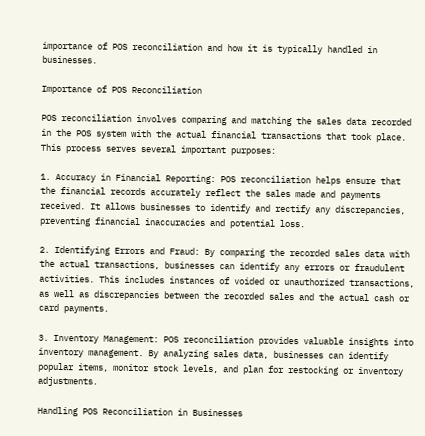importance of POS reconciliation and how it is typically handled in businesses.

Importance of POS Reconciliation

POS reconciliation involves comparing and matching the sales data recorded in the POS system with the actual financial transactions that took place. This process serves several important purposes:

1. Accuracy in Financial Reporting: POS reconciliation helps ensure that the financial records accurately reflect the sales made and payments received. It allows businesses to identify and rectify any discrepancies, preventing financial inaccuracies and potential loss.

2. Identifying Errors and Fraud: By comparing the recorded sales data with the actual transactions, businesses can identify any errors or fraudulent activities. This includes instances of voided or unauthorized transactions, as well as discrepancies between the recorded sales and the actual cash or card payments.

3. Inventory Management: POS reconciliation provides valuable insights into inventory management. By analyzing sales data, businesses can identify popular items, monitor stock levels, and plan for restocking or inventory adjustments.

Handling POS Reconciliation in Businesses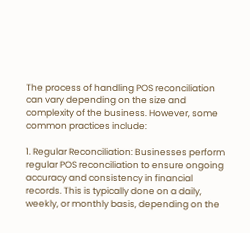The process of handling POS reconciliation can vary depending on the size and complexity of the business. However, some common practices include:

1. Regular Reconciliation: Businesses perform regular POS reconciliation to ensure ongoing accuracy and consistency in financial records. This is typically done on a daily, weekly, or monthly basis, depending on the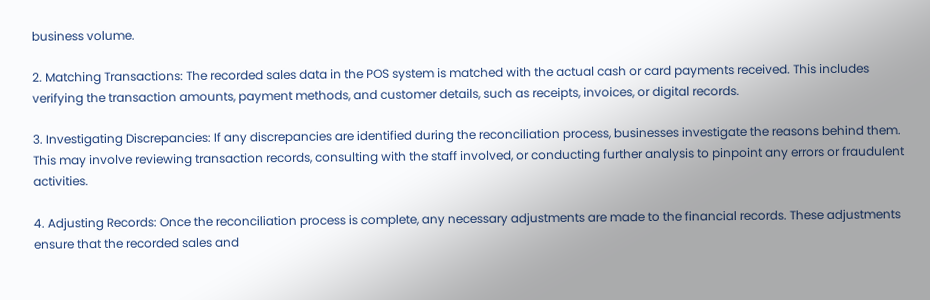business volume.

2. Matching Transactions: The recorded sales data in the POS system is matched with the actual cash or card payments received. This includes verifying the transaction amounts, payment methods, and customer details, such as receipts, invoices, or digital records.

3. Investigating Discrepancies: If any discrepancies are identified during the reconciliation process, businesses investigate the reasons behind them. This may involve reviewing transaction records, consulting with the staff involved, or conducting further analysis to pinpoint any errors or fraudulent activities.

4. Adjusting Records: Once the reconciliation process is complete, any necessary adjustments are made to the financial records. These adjustments ensure that the recorded sales and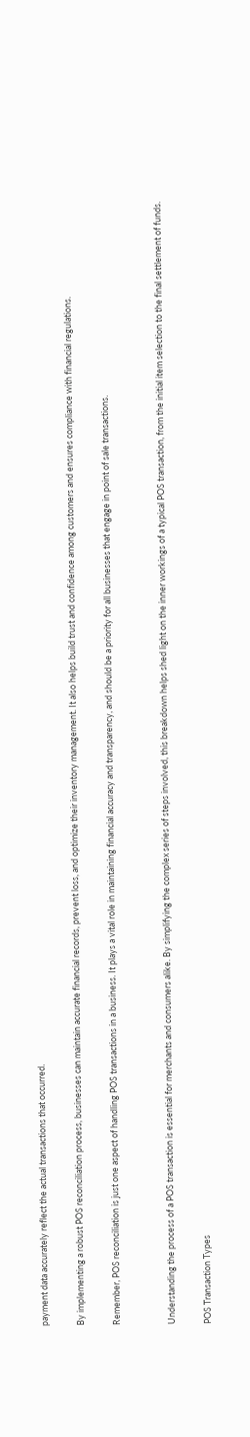payment data accurately reflect the actual transactions that occurred.

By implementing a robust POS reconciliation process, businesses can maintain accurate financial records, prevent loss, and optimize their inventory management. It also helps build trust and confidence among customers and ensures compliance with financial regulations.

Remember, POS reconciliation is just one aspect of handling POS transactions in a business. It plays a vital role in maintaining financial accuracy and transparency, and should be a priority for all businesses that engage in point of sale transactions.


Understanding the process of a POS transaction is essential for merchants and consumers alike. By simplifying the complex series of steps involved, this breakdown helps shed light on the inner workings of a typical POS transaction, from the initial item selection to the final settlement of funds.

POS Transaction Types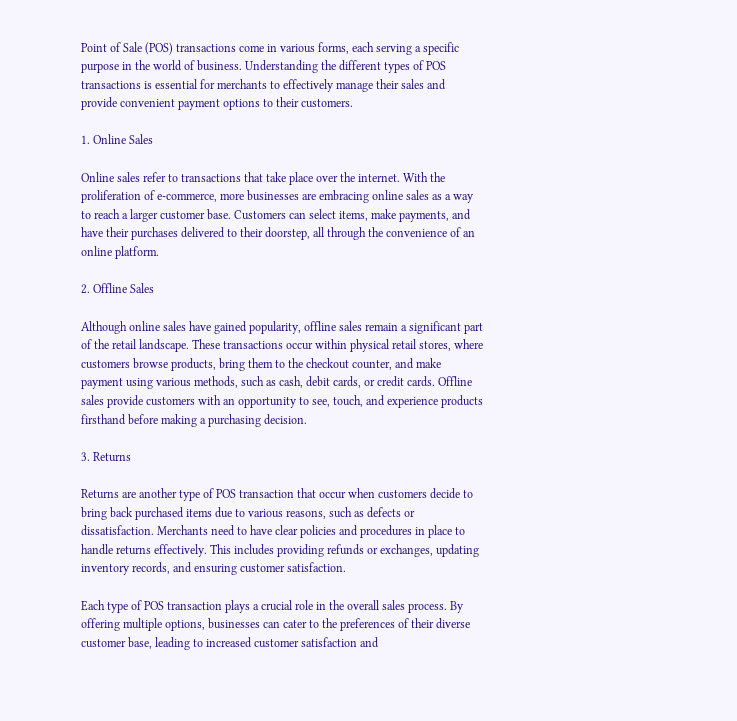Point of Sale (POS) transactions come in various forms, each serving a specific purpose in the world of business. Understanding the different types of POS transactions is essential for merchants to effectively manage their sales and provide convenient payment options to their customers.

1. Online Sales

Online sales refer to transactions that take place over the internet. With the proliferation of e-commerce, more businesses are embracing online sales as a way to reach a larger customer base. Customers can select items, make payments, and have their purchases delivered to their doorstep, all through the convenience of an online platform.

2. Offline Sales

Although online sales have gained popularity, offline sales remain a significant part of the retail landscape. These transactions occur within physical retail stores, where customers browse products, bring them to the checkout counter, and make payment using various methods, such as cash, debit cards, or credit cards. Offline sales provide customers with an opportunity to see, touch, and experience products firsthand before making a purchasing decision.

3. Returns

Returns are another type of POS transaction that occur when customers decide to bring back purchased items due to various reasons, such as defects or dissatisfaction. Merchants need to have clear policies and procedures in place to handle returns effectively. This includes providing refunds or exchanges, updating inventory records, and ensuring customer satisfaction.

Each type of POS transaction plays a crucial role in the overall sales process. By offering multiple options, businesses can cater to the preferences of their diverse customer base, leading to increased customer satisfaction and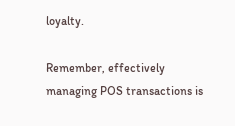loyalty.

Remember, effectively managing POS transactions is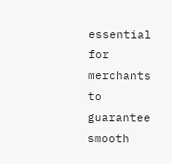essential for merchants to guarantee smooth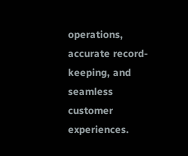operations, accurate record-keeping, and seamless customer experiences.